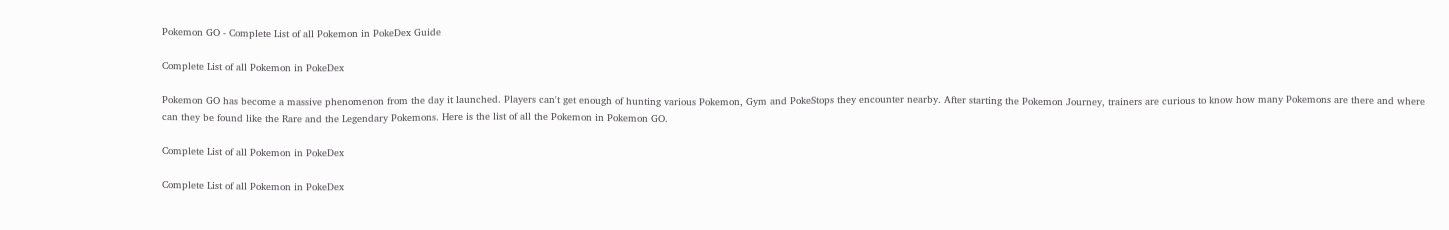Pokemon GO - Complete List of all Pokemon in PokeDex Guide

Complete List of all Pokemon in PokeDex

Pokemon GO has become a massive phenomenon from the day it launched. Players can't get enough of hunting various Pokemon, Gym and PokeStops they encounter nearby. After starting the Pokemon Journey, trainers are curious to know how many Pokemons are there and where can they be found like the Rare and the Legendary Pokemons. Here is the list of all the Pokemon in Pokemon GO.

Complete List of all Pokemon in PokeDex

Complete List of all Pokemon in PokeDex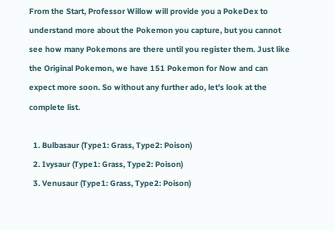From the Start, Professor Willow will provide you a PokeDex to understand more about the Pokemon you capture, but you cannot see how many Pokemons are there until you register them. Just like the Original Pokemon, we have 151 Pokemon for Now and can expect more soon. So without any further ado, let's look at the complete list.

  1. Bulbasaur (Type1: Grass, Type2: Poison)
  2. Ivysaur (Type1: Grass, Type2: Poison)
  3. Venusaur (Type1: Grass, Type2: Poison)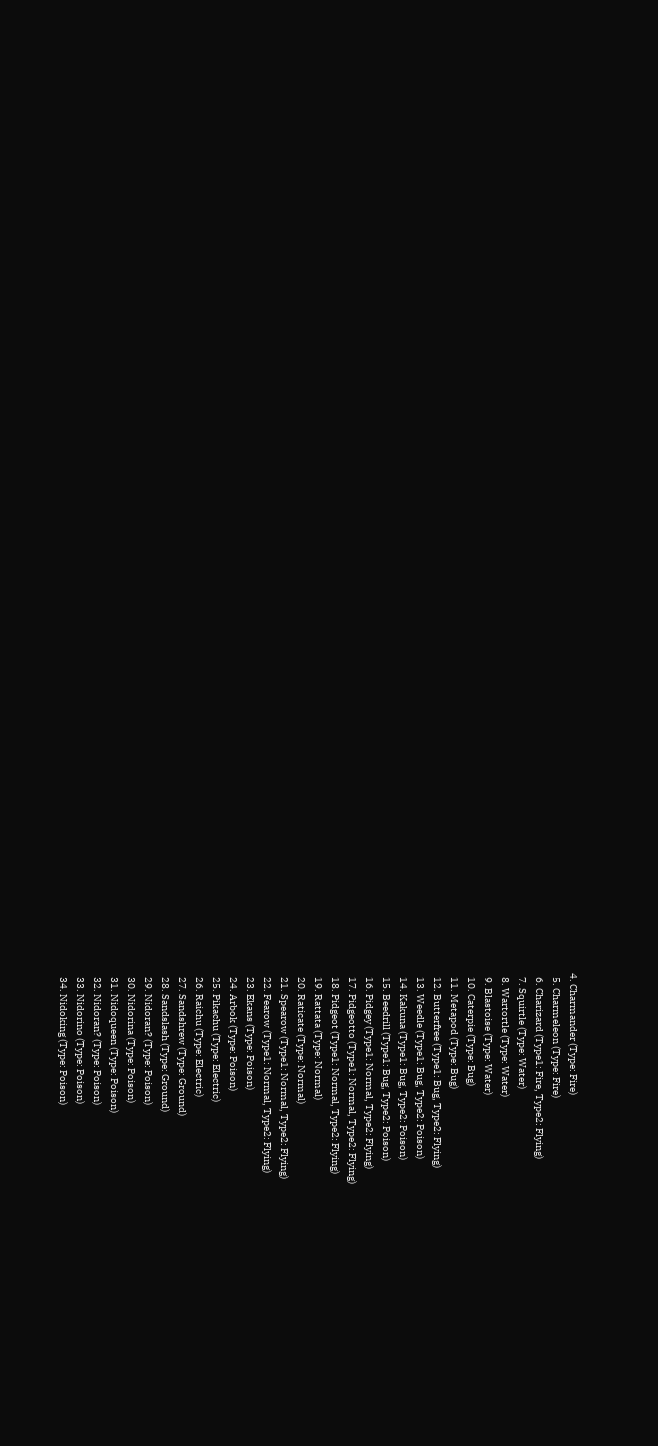4. Charmander (Type: Fire)
  5. Charmeleon (Type: Fire)
  6. Charizard (Type1: Fire, Type2: Flying)
  7. Squirtle (Type: Water)
  8. Wartortle (Type: Water)
  9. Blastoise (Type: Water)
  10. Caterpie (Type: Bug)
  11. Metapod (Type: Bug)
  12. Butterfree (Type1: Bug, Type2: Flying)
  13. Weedle (Type1: Bug, Type2: Poison)
  14. Kakuna (Type1: Bug, Type2: Poison)
  15. Beedrill (Type1: Bug, Type2: Poison)
  16. Pidgey (Type1: Normal, Type2: Flying)
  17. Pidgeotto (Type1: Normal, Type2: Flying)
  18. Pidgeot (Type1: Normal, Type2: Flying)
  19. Rattata (Type: Normal)
  20. Raticate (Type: Normal)
  21. Spearow (Type1: Normal, Type2: Flying)
  22. Fearow (Type1: Normal, Type2: Flying)
  23. Ekans (Type: Poison)
  24. Arbok (Type: Poison)
  25. Pikachu (Type: Electric)
  26. Raichu (Type: Electric)
  27. Sandshrew (Type: Ground)
  28. Sandslash (Type: Ground)
  29. Nidoran? (Type: Poison)
  30. Nidorina (Type: Poison)
  31. Nidoqueen (Type: Poison)
  32. Nidoran? (Type: Poison)
  33. Nidorino (Type: Poison)
  34. Nidoking (Type: Poison)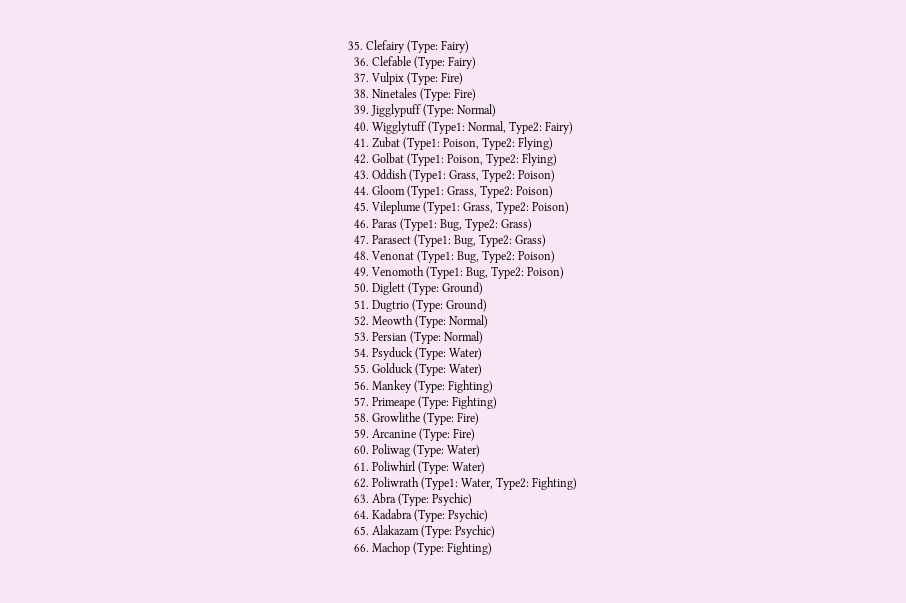35. Clefairy (Type: Fairy)
  36. Clefable (Type: Fairy)
  37. Vulpix (Type: Fire)
  38. Ninetales (Type: Fire)
  39. Jigglypuff (Type: Normal)
  40. Wigglytuff (Type1: Normal, Type2: Fairy)
  41. Zubat (Type1: Poison, Type2: Flying)
  42. Golbat (Type1: Poison, Type2: Flying)
  43. Oddish (Type1: Grass, Type2: Poison)
  44. Gloom (Type1: Grass, Type2: Poison)
  45. Vileplume (Type1: Grass, Type2: Poison)
  46. Paras (Type1: Bug, Type2: Grass)
  47. Parasect (Type1: Bug, Type2: Grass)
  48. Venonat (Type1: Bug, Type2: Poison)
  49. Venomoth (Type1: Bug, Type2: Poison)
  50. Diglett (Type: Ground)
  51. Dugtrio (Type: Ground)
  52. Meowth (Type: Normal)
  53. Persian (Type: Normal)
  54. Psyduck (Type: Water)
  55. Golduck (Type: Water)
  56. Mankey (Type: Fighting)
  57. Primeape (Type: Fighting)
  58. Growlithe (Type: Fire)
  59. Arcanine (Type: Fire)
  60. Poliwag (Type: Water)
  61. Poliwhirl (Type: Water)
  62. Poliwrath (Type1: Water, Type2: Fighting)
  63. Abra (Type: Psychic)
  64. Kadabra (Type: Psychic)
  65. Alakazam (Type: Psychic)
  66. Machop (Type: Fighting)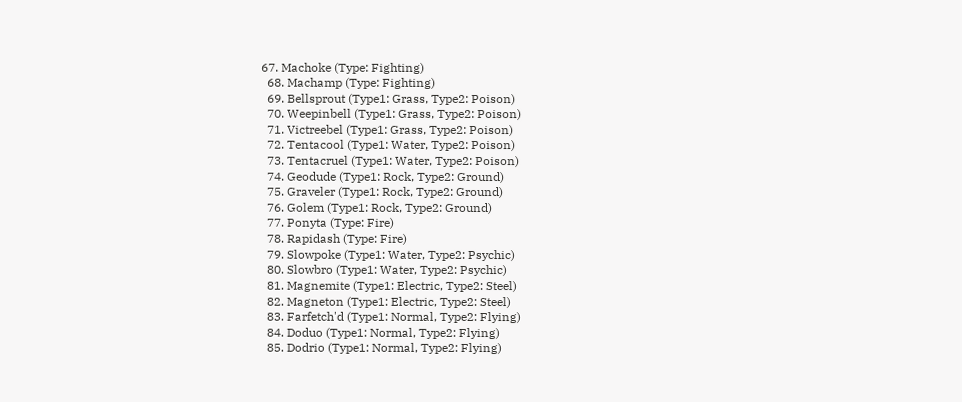67. Machoke (Type: Fighting)
  68. Machamp (Type: Fighting)
  69. Bellsprout (Type1: Grass, Type2: Poison)
  70. Weepinbell (Type1: Grass, Type2: Poison)
  71. Victreebel (Type1: Grass, Type2: Poison)
  72. Tentacool (Type1: Water, Type2: Poison)
  73. Tentacruel (Type1: Water, Type2: Poison)
  74. Geodude (Type1: Rock, Type2: Ground)
  75. Graveler (Type1: Rock, Type2: Ground)
  76. Golem (Type1: Rock, Type2: Ground)
  77. Ponyta (Type: Fire)
  78. Rapidash (Type: Fire)
  79. Slowpoke (Type1: Water, Type2: Psychic)
  80. Slowbro (Type1: Water, Type2: Psychic)
  81. Magnemite (Type1: Electric, Type2: Steel)
  82. Magneton (Type1: Electric, Type2: Steel)
  83. Farfetch'd (Type1: Normal, Type2: Flying)
  84. Doduo (Type1: Normal, Type2: Flying)
  85. Dodrio (Type1: Normal, Type2: Flying)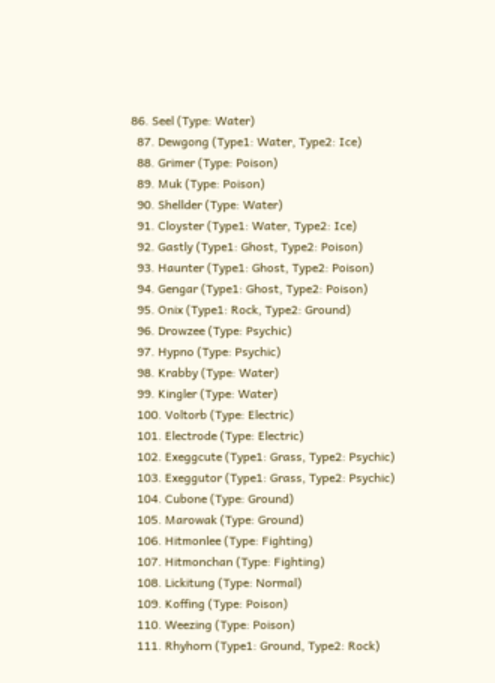86. Seel (Type: Water)
  87. Dewgong (Type1: Water, Type2: Ice)
  88. Grimer (Type: Poison)
  89. Muk (Type: Poison)
  90. Shellder (Type: Water)
  91. Cloyster (Type1: Water, Type2: Ice)
  92. Gastly (Type1: Ghost, Type2: Poison)
  93. Haunter (Type1: Ghost, Type2: Poison)
  94. Gengar (Type1: Ghost, Type2: Poison)
  95. Onix (Type1: Rock, Type2: Ground)
  96. Drowzee (Type: Psychic)
  97. Hypno (Type: Psychic)
  98. Krabby (Type: Water)
  99. Kingler (Type: Water)
  100. Voltorb (Type: Electric)
  101. Electrode (Type: Electric)
  102. Exeggcute (Type1: Grass, Type2: Psychic)
  103. Exeggutor (Type1: Grass, Type2: Psychic)
  104. Cubone (Type: Ground)
  105. Marowak (Type: Ground)
  106. Hitmonlee (Type: Fighting)
  107. Hitmonchan (Type: Fighting)
  108. Lickitung (Type: Normal)
  109. Koffing (Type: Poison)
  110. Weezing (Type: Poison)
  111. Rhyhorn (Type1: Ground, Type2: Rock)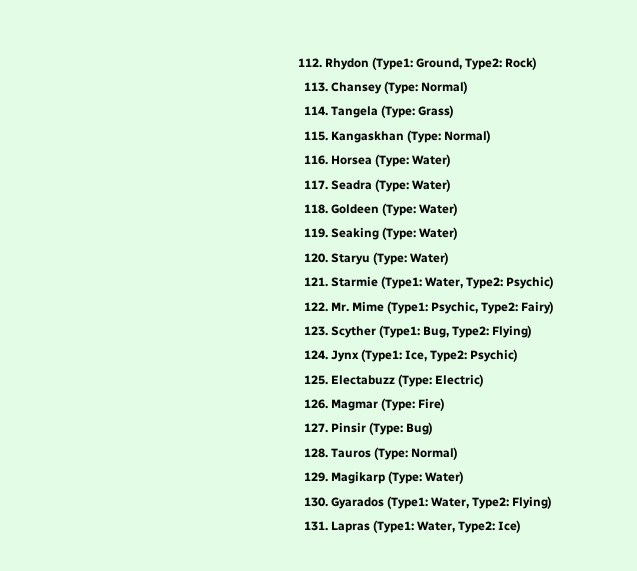112. Rhydon (Type1: Ground, Type2: Rock)
  113. Chansey (Type: Normal)
  114. Tangela (Type: Grass)
  115. Kangaskhan (Type: Normal)
  116. Horsea (Type: Water)
  117. Seadra (Type: Water)
  118. Goldeen (Type: Water)
  119. Seaking (Type: Water)
  120. Staryu (Type: Water)
  121. Starmie (Type1: Water, Type2: Psychic)
  122. Mr. Mime (Type1: Psychic, Type2: Fairy)
  123. Scyther (Type1: Bug, Type2: Flying)
  124. Jynx (Type1: Ice, Type2: Psychic)
  125. Electabuzz (Type: Electric)
  126. Magmar (Type: Fire)
  127. Pinsir (Type: Bug)
  128. Tauros (Type: Normal)
  129. Magikarp (Type: Water)
  130. Gyarados (Type1: Water, Type2: Flying)
  131. Lapras (Type1: Water, Type2: Ice)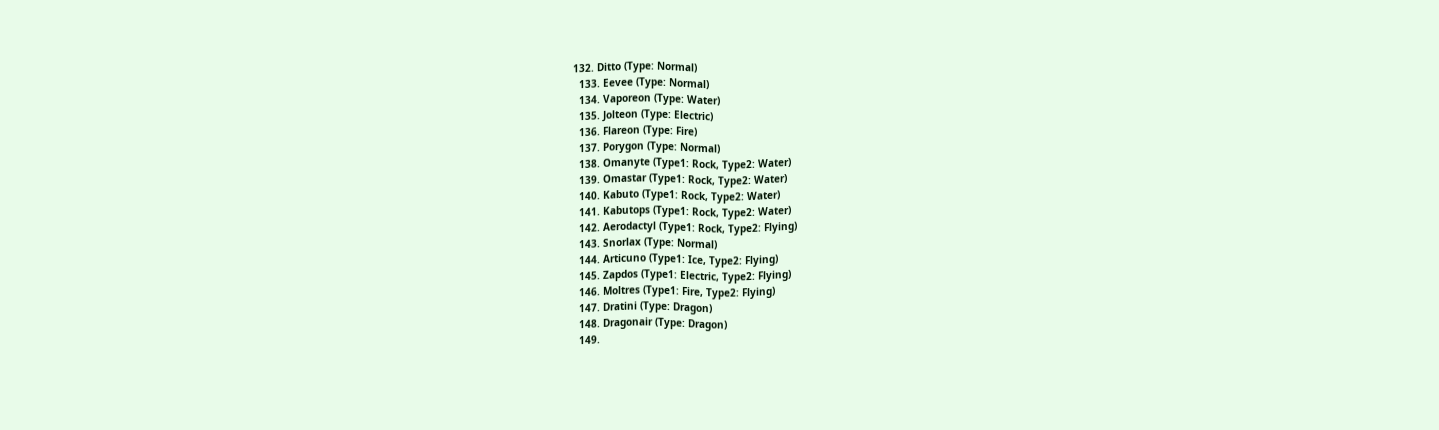132. Ditto (Type: Normal)
  133. Eevee (Type: Normal)
  134. Vaporeon (Type: Water)
  135. Jolteon (Type: Electric)
  136. Flareon (Type: Fire)
  137. Porygon (Type: Normal)
  138. Omanyte (Type1: Rock, Type2: Water)
  139. Omastar (Type1: Rock, Type2: Water)
  140. Kabuto (Type1: Rock, Type2: Water)
  141. Kabutops (Type1: Rock, Type2: Water)
  142. Aerodactyl (Type1: Rock, Type2: Flying)
  143. Snorlax (Type: Normal)
  144. Articuno (Type1: Ice, Type2: Flying)
  145. Zapdos (Type1: Electric, Type2: Flying)
  146. Moltres (Type1: Fire, Type2: Flying)
  147. Dratini (Type: Dragon)
  148. Dragonair (Type: Dragon)
  149.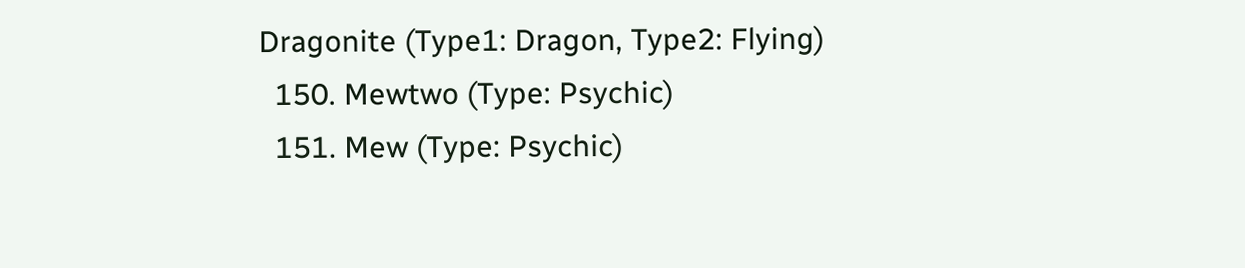Dragonite (Type1: Dragon, Type2: Flying)
  150. Mewtwo (Type: Psychic)
  151. Mew (Type: Psychic)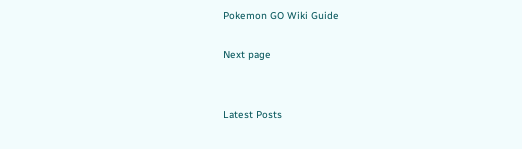Pokemon GO Wiki Guide

Next page


Latest Posts